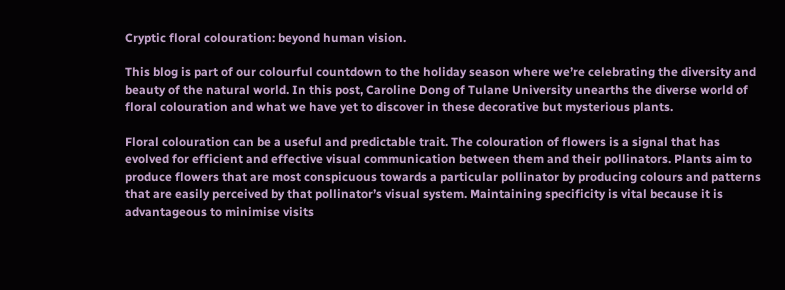Cryptic floral colouration: beyond human vision.

This blog is part of our colourful countdown to the holiday season where we’re celebrating the diversity and beauty of the natural world. In this post, Caroline Dong of Tulane University unearths the diverse world of floral colouration and what we have yet to discover in these decorative but mysterious plants.

Floral colouration can be a useful and predictable trait. The colouration of flowers is a signal that has evolved for efficient and effective visual communication between them and their pollinators. Plants aim to produce flowers that are most conspicuous towards a particular pollinator by producing colours and patterns that are easily perceived by that pollinator’s visual system. Maintaining specificity is vital because it is advantageous to minimise visits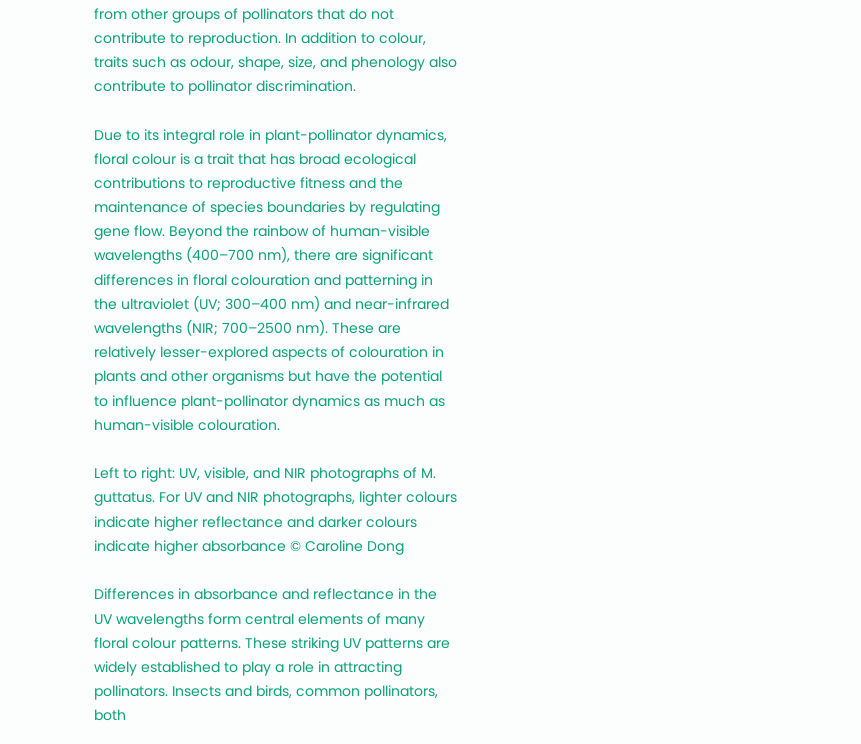from other groups of pollinators that do not contribute to reproduction. In addition to colour, traits such as odour, shape, size, and phenology also contribute to pollinator discrimination.

Due to its integral role in plant-pollinator dynamics, floral colour is a trait that has broad ecological contributions to reproductive fitness and the maintenance of species boundaries by regulating gene flow. Beyond the rainbow of human-visible wavelengths (400–700 nm), there are significant differences in floral colouration and patterning in the ultraviolet (UV; 300–400 nm) and near-infrared wavelengths (NIR; 700–2500 nm). These are relatively lesser-explored aspects of colouration in plants and other organisms but have the potential to influence plant-pollinator dynamics as much as human-visible colouration.

Left to right: UV, visible, and NIR photographs of M. guttatus. For UV and NIR photographs, lighter colours indicate higher reflectance and darker colours indicate higher absorbance © Caroline Dong

Differences in absorbance and reflectance in the UV wavelengths form central elements of many floral colour patterns. These striking UV patterns are widely established to play a role in attracting pollinators. Insects and birds, common pollinators, both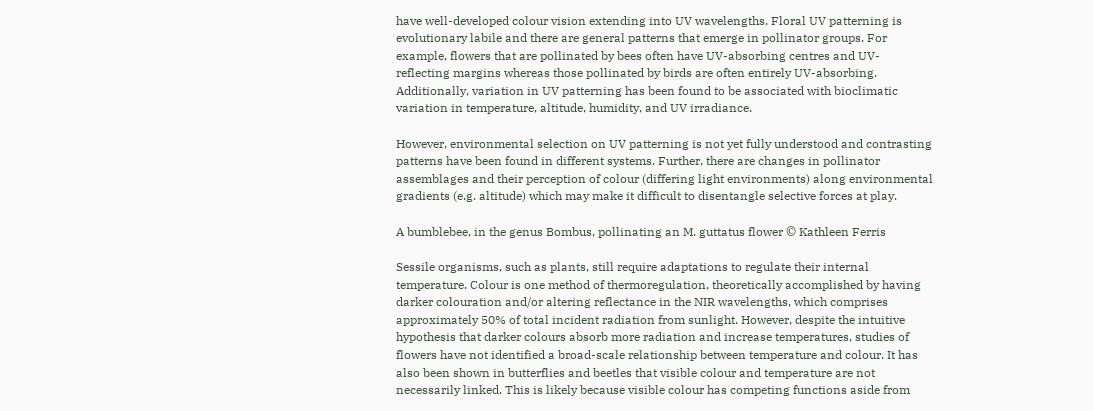have well-developed colour vision extending into UV wavelengths. Floral UV patterning is evolutionary labile and there are general patterns that emerge in pollinator groups. For example, flowers that are pollinated by bees often have UV-absorbing centres and UV-reflecting margins whereas those pollinated by birds are often entirely UV-absorbing. Additionally, variation in UV patterning has been found to be associated with bioclimatic variation in temperature, altitude, humidity, and UV irradiance.

However, environmental selection on UV patterning is not yet fully understood and contrasting patterns have been found in different systems. Further, there are changes in pollinator assemblages and their perception of colour (differing light environments) along environmental gradients (e.g. altitude) which may make it difficult to disentangle selective forces at play.

A bumblebee, in the genus Bombus, pollinating an M. guttatus flower © Kathleen Ferris

Sessile organisms, such as plants, still require adaptations to regulate their internal temperature. Colour is one method of thermoregulation, theoretically accomplished by having darker colouration and/or altering reflectance in the NIR wavelengths, which comprises approximately 50% of total incident radiation from sunlight. However, despite the intuitive hypothesis that darker colours absorb more radiation and increase temperatures, studies of flowers have not identified a broad-scale relationship between temperature and colour. It has also been shown in butterflies and beetles that visible colour and temperature are not necessarily linked. This is likely because visible colour has competing functions aside from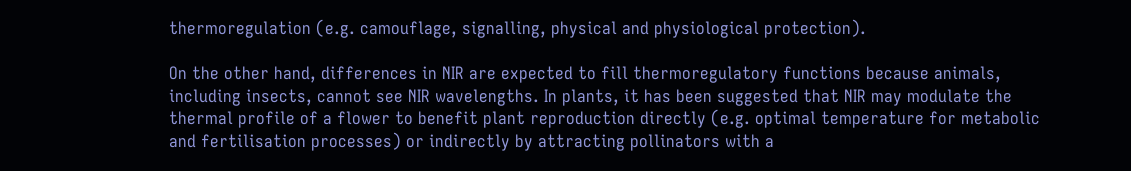thermoregulation (e.g. camouflage, signalling, physical and physiological protection).

On the other hand, differences in NIR are expected to fill thermoregulatory functions because animals, including insects, cannot see NIR wavelengths. In plants, it has been suggested that NIR may modulate the thermal profile of a flower to benefit plant reproduction directly (e.g. optimal temperature for metabolic and fertilisation processes) or indirectly by attracting pollinators with a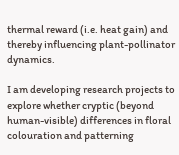thermal reward (i.e. heat gain) and thereby influencing plant-pollinator dynamics.

I am developing research projects to explore whether cryptic (beyond human-visible) differences in floral colouration and patterning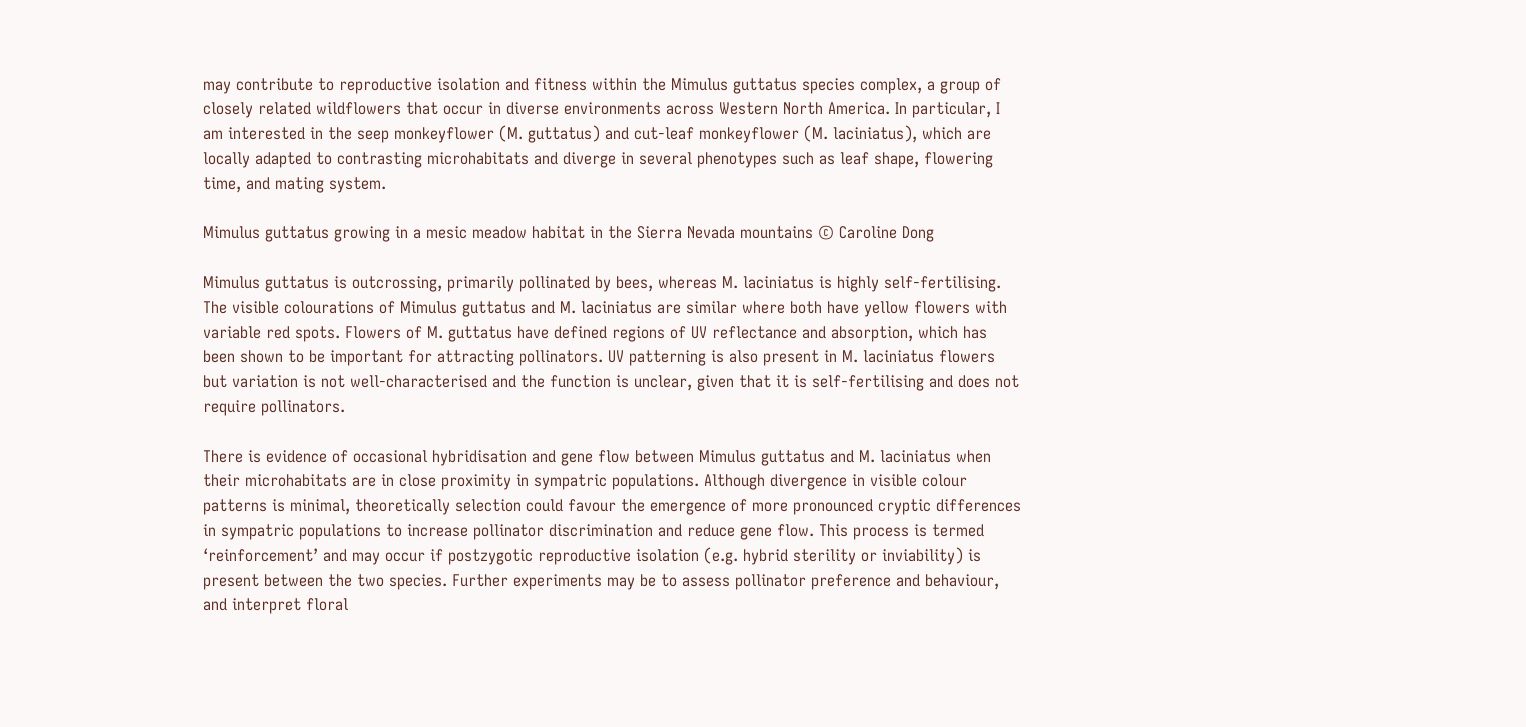may contribute to reproductive isolation and fitness within the Mimulus guttatus species complex, a group of closely related wildflowers that occur in diverse environments across Western North America. In particular, I am interested in the seep monkeyflower (M. guttatus) and cut-leaf monkeyflower (M. laciniatus), which are locally adapted to contrasting microhabitats and diverge in several phenotypes such as leaf shape, flowering time, and mating system.

Mimulus guttatus growing in a mesic meadow habitat in the Sierra Nevada mountains © Caroline Dong

Mimulus guttatus is outcrossing, primarily pollinated by bees, whereas M. laciniatus is highly self-fertilising. The visible colourations of Mimulus guttatus and M. laciniatus are similar where both have yellow flowers with variable red spots. Flowers of M. guttatus have defined regions of UV reflectance and absorption, which has been shown to be important for attracting pollinators. UV patterning is also present in M. laciniatus flowers but variation is not well-characterised and the function is unclear, given that it is self-fertilising and does not require pollinators.

There is evidence of occasional hybridisation and gene flow between Mimulus guttatus and M. laciniatus when their microhabitats are in close proximity in sympatric populations. Although divergence in visible colour patterns is minimal, theoretically selection could favour the emergence of more pronounced cryptic differences in sympatric populations to increase pollinator discrimination and reduce gene flow. This process is termed ‘reinforcement’ and may occur if postzygotic reproductive isolation (e.g. hybrid sterility or inviability) is present between the two species. Further experiments may be to assess pollinator preference and behaviour, and interpret floral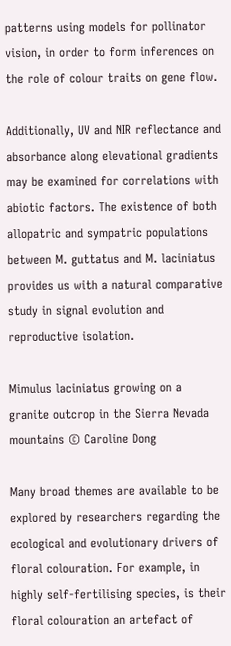patterns using models for pollinator vision, in order to form inferences on the role of colour traits on gene flow.

Additionally, UV and NIR reflectance and absorbance along elevational gradients may be examined for correlations with abiotic factors. The existence of both allopatric and sympatric populations between M. guttatus and M. laciniatus provides us with a natural comparative study in signal evolution and reproductive isolation.

Mimulus laciniatus growing on a granite outcrop in the Sierra Nevada mountains © Caroline Dong

Many broad themes are available to be explored by researchers regarding the ecological and evolutionary drivers of floral colouration. For example, in highly self-fertilising species, is their floral colouration an artefact of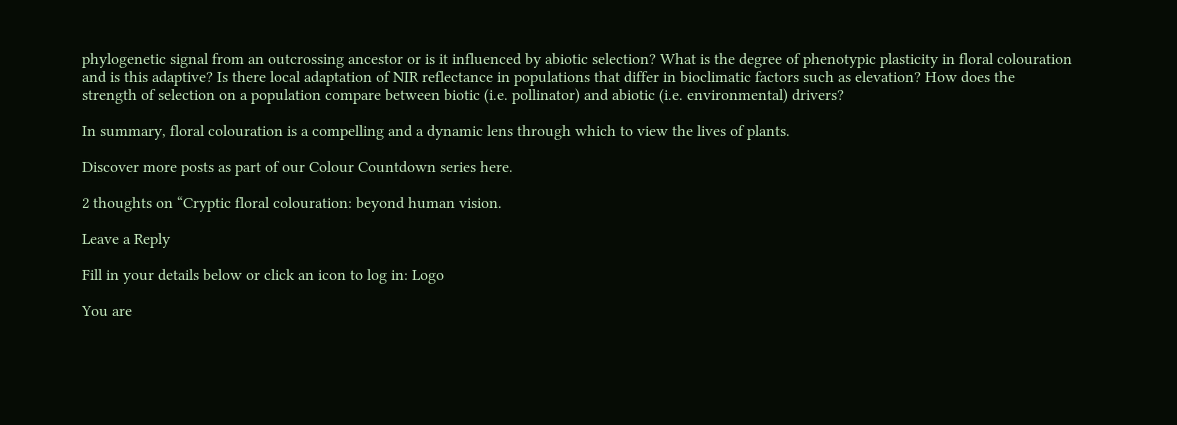phylogenetic signal from an outcrossing ancestor or is it influenced by abiotic selection? What is the degree of phenotypic plasticity in floral colouration and is this adaptive? Is there local adaptation of NIR reflectance in populations that differ in bioclimatic factors such as elevation? How does the strength of selection on a population compare between biotic (i.e. pollinator) and abiotic (i.e. environmental) drivers?

In summary, floral colouration is a compelling and a dynamic lens through which to view the lives of plants.

Discover more posts as part of our Colour Countdown series here.

2 thoughts on “Cryptic floral colouration: beyond human vision.

Leave a Reply

Fill in your details below or click an icon to log in: Logo

You are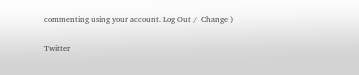commenting using your account. Log Out /  Change )

Twitter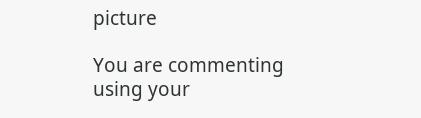picture

You are commenting using your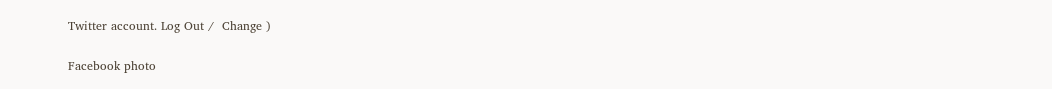Twitter account. Log Out /  Change )

Facebook photo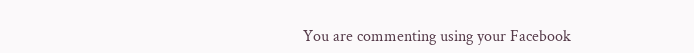You are commenting using your Facebook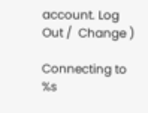account. Log Out /  Change )

Connecting to %s